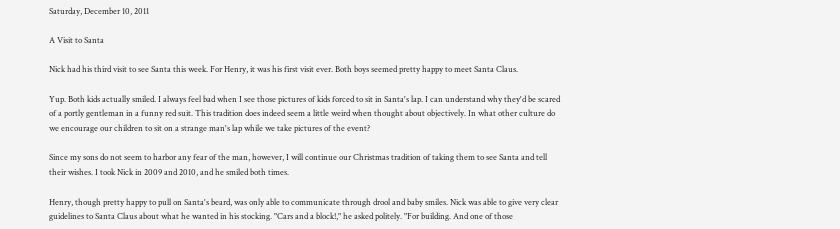Saturday, December 10, 2011

A Visit to Santa

Nick had his third visit to see Santa this week. For Henry, it was his first visit ever. Both boys seemed pretty happy to meet Santa Claus.

Yup. Both kids actually smiled. I always feel bad when I see those pictures of kids forced to sit in Santa's lap. I can understand why they'd be scared of a portly gentleman in a funny red suit. This tradition does indeed seem a little weird when thought about objectively. In what other culture do we encourage our children to sit on a strange man's lap while we take pictures of the event?

Since my sons do not seem to harbor any fear of the man, however, I will continue our Christmas tradition of taking them to see Santa and tell their wishes. I took Nick in 2009 and 2010, and he smiled both times.

Henry, though pretty happy to pull on Santa's beard, was only able to communicate through drool and baby smiles. Nick was able to give very clear guidelines to Santa Claus about what he wanted in his stocking. "Cars and a block!," he asked politely. "For building. And one of those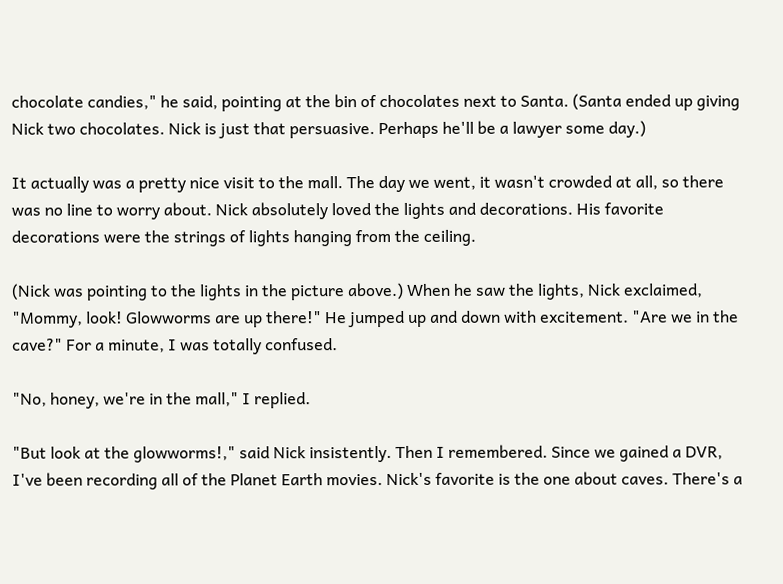chocolate candies," he said, pointing at the bin of chocolates next to Santa. (Santa ended up giving Nick two chocolates. Nick is just that persuasive. Perhaps he'll be a lawyer some day.)

It actually was a pretty nice visit to the mall. The day we went, it wasn't crowded at all, so there was no line to worry about. Nick absolutely loved the lights and decorations. His favorite decorations were the strings of lights hanging from the ceiling.

(Nick was pointing to the lights in the picture above.) When he saw the lights, Nick exclaimed, "Mommy, look! Glowworms are up there!" He jumped up and down with excitement. "Are we in the cave?" For a minute, I was totally confused.

"No, honey, we're in the mall," I replied.

"But look at the glowworms!," said Nick insistently. Then I remembered. Since we gained a DVR, I've been recording all of the Planet Earth movies. Nick's favorite is the one about caves. There's a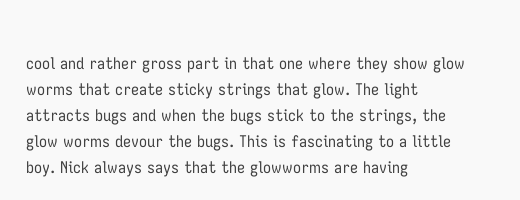cool and rather gross part in that one where they show glow worms that create sticky strings that glow. The light attracts bugs and when the bugs stick to the strings, the glow worms devour the bugs. This is fascinating to a little boy. Nick always says that the glowworms are having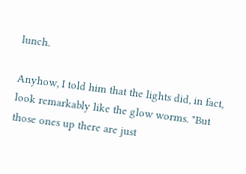lunch.

Anyhow, I told him that the lights did, in fact, look remarkably like the glow worms. "But those ones up there are just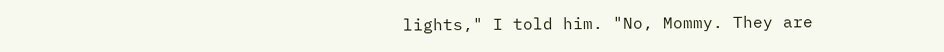lights," I told him. "No, Mommy. They are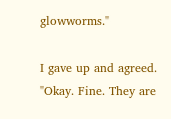glowworms."

I gave up and agreed. "Okay. Fine. They are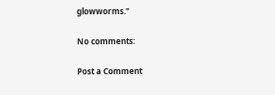glowworms."

No comments:

Post a Comment